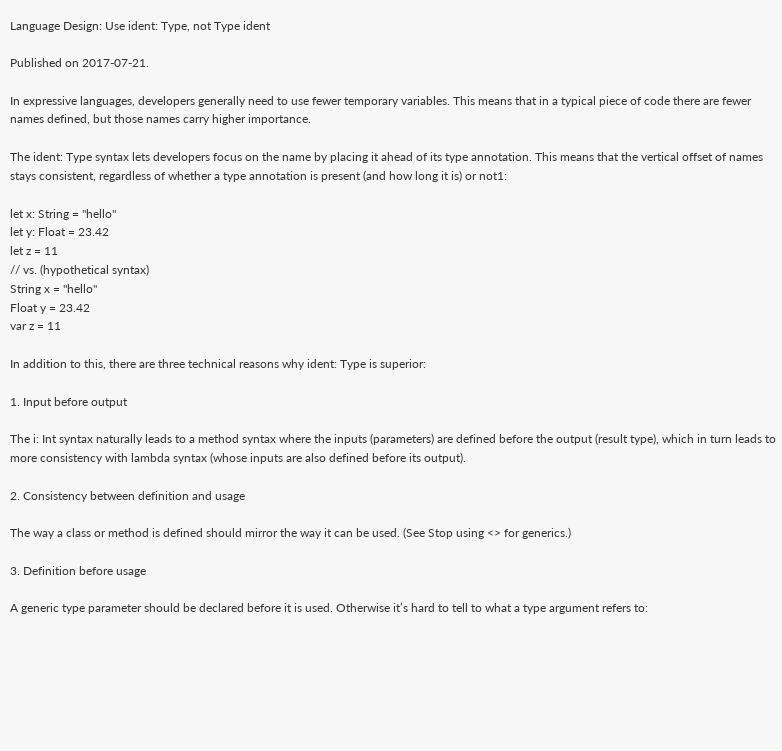Language Design: Use ident: Type, not Type ident

Published on 2017-07-21.

In expressive languages, developers generally need to use fewer temporary variables. This means that in a typical piece of code there are fewer names defined, but those names carry higher importance.

The ident: Type syntax lets developers focus on the name by placing it ahead of its type annotation. This means that the vertical offset of names stays consistent, regardless of whether a type annotation is present (and how long it is) or not1:

let x: String = "hello"
let y: Float = 23.42
let z = 11
// vs. (hypothetical syntax)
String x = "hello"
Float y = 23.42
var z = 11

In addition to this, there are three technical reasons why ident: Type is superior:

1. Input before output

The i: Int syntax naturally leads to a method syntax where the inputs (parameters) are defined before the output (result type), which in turn leads to more consistency with lambda syntax (whose inputs are also defined before its output).

2. Consistency between definition and usage

The way a class or method is defined should mirror the way it can be used. (See Stop using <> for generics.)

3. Definition before usage

A generic type parameter should be declared before it is used. Otherwise it’s hard to tell to what a type argument refers to: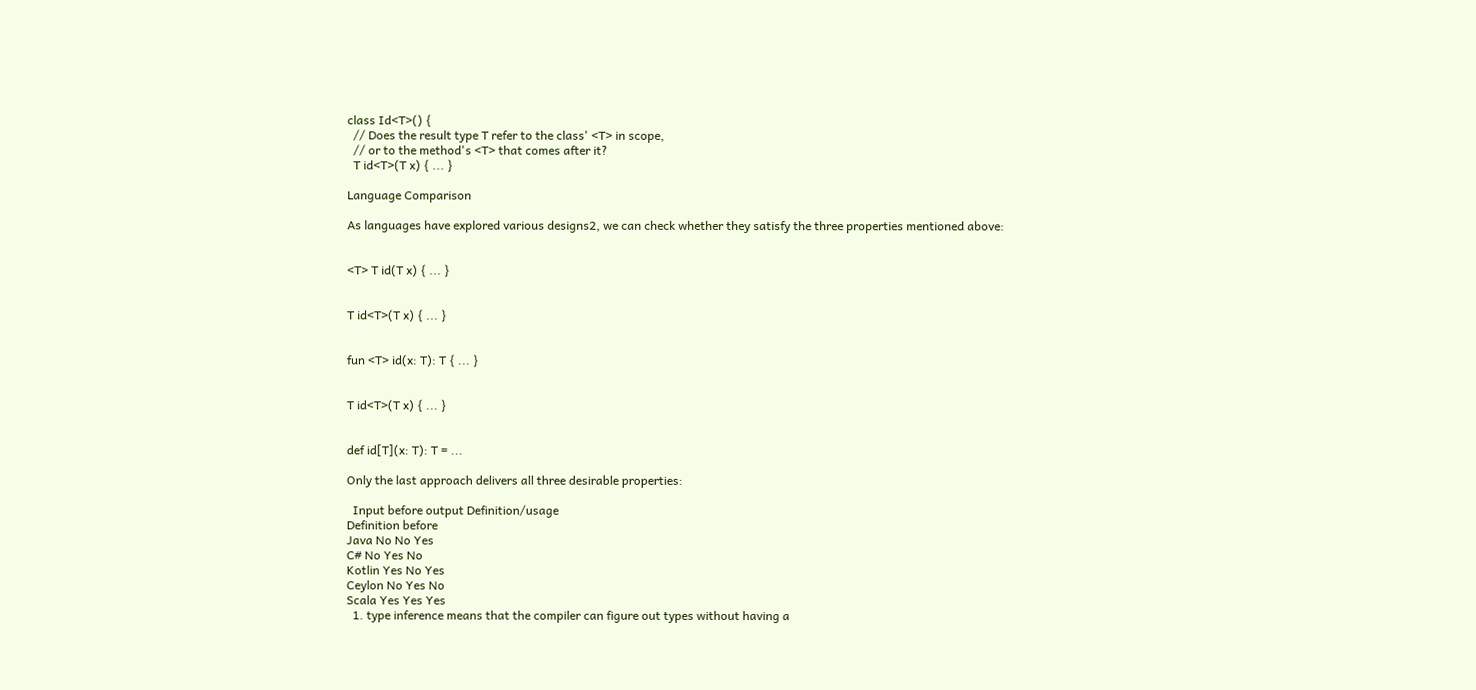class Id<T>() {
  // Does the result type T refer to the class' <T> in scope,
  // or to the method's <T> that comes after it?
  T id<T>(T x) { ... }

Language Comparison

As languages have explored various designs2, we can check whether they satisfy the three properties mentioned above:


<T> T id(T x) { ... }


T id<T>(T x) { ... }


fun <T> id(x: T): T { ... }


T id<T>(T x) { ... }


def id[T](x: T): T = ...

Only the last approach delivers all three desirable properties:

  Input before output Definition/usage
Definition before
Java No No Yes
C# No Yes No
Kotlin Yes No Yes
Ceylon No Yes No
Scala Yes Yes Yes
  1. type inference means that the compiler can figure out types without having a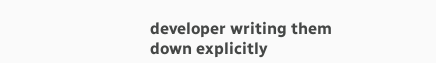developer writing them down explicitly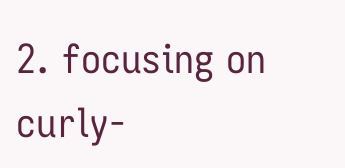2. focusing on curly-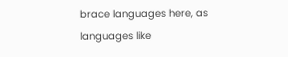brace languages here, as languages like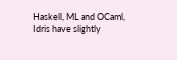Haskell, ML and OCaml, Idris have slightly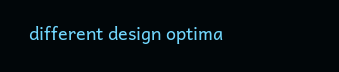different design optima